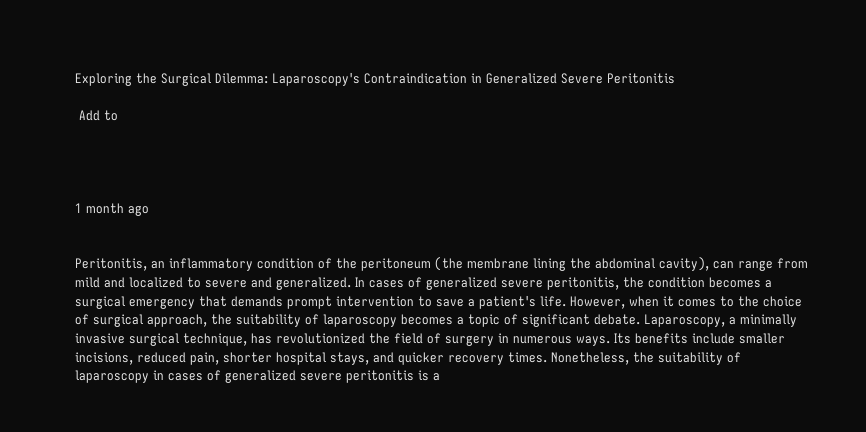Exploring the Surgical Dilemma: Laparoscopy's Contraindication in Generalized Severe Peritonitis

 Add to




1 month ago


Peritonitis, an inflammatory condition of the peritoneum (the membrane lining the abdominal cavity), can range from mild and localized to severe and generalized. In cases of generalized severe peritonitis, the condition becomes a surgical emergency that demands prompt intervention to save a patient's life. However, when it comes to the choice of surgical approach, the suitability of laparoscopy becomes a topic of significant debate. Laparoscopy, a minimally invasive surgical technique, has revolutionized the field of surgery in numerous ways. Its benefits include smaller incisions, reduced pain, shorter hospital stays, and quicker recovery times. Nonetheless, the suitability of laparoscopy in cases of generalized severe peritonitis is a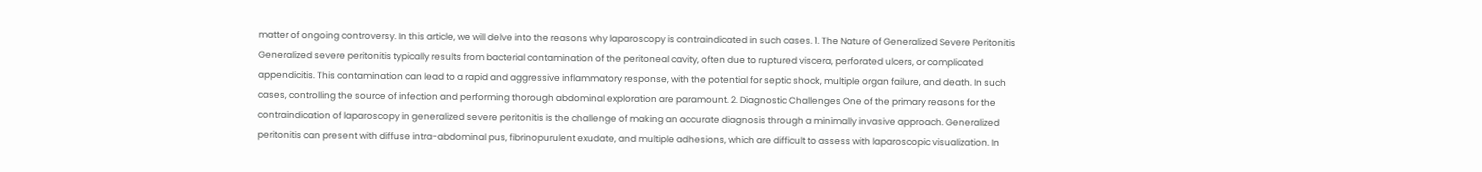matter of ongoing controversy. In this article, we will delve into the reasons why laparoscopy is contraindicated in such cases. 1. The Nature of Generalized Severe Peritonitis Generalized severe peritonitis typically results from bacterial contamination of the peritoneal cavity, often due to ruptured viscera, perforated ulcers, or complicated appendicitis. This contamination can lead to a rapid and aggressive inflammatory response, with the potential for septic shock, multiple organ failure, and death. In such cases, controlling the source of infection and performing thorough abdominal exploration are paramount. 2. Diagnostic Challenges One of the primary reasons for the contraindication of laparoscopy in generalized severe peritonitis is the challenge of making an accurate diagnosis through a minimally invasive approach. Generalized peritonitis can present with diffuse intra-abdominal pus, fibrinopurulent exudate, and multiple adhesions, which are difficult to assess with laparoscopic visualization. In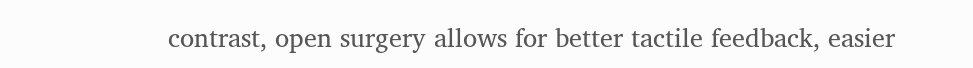contrast, open surgery allows for better tactile feedback, easier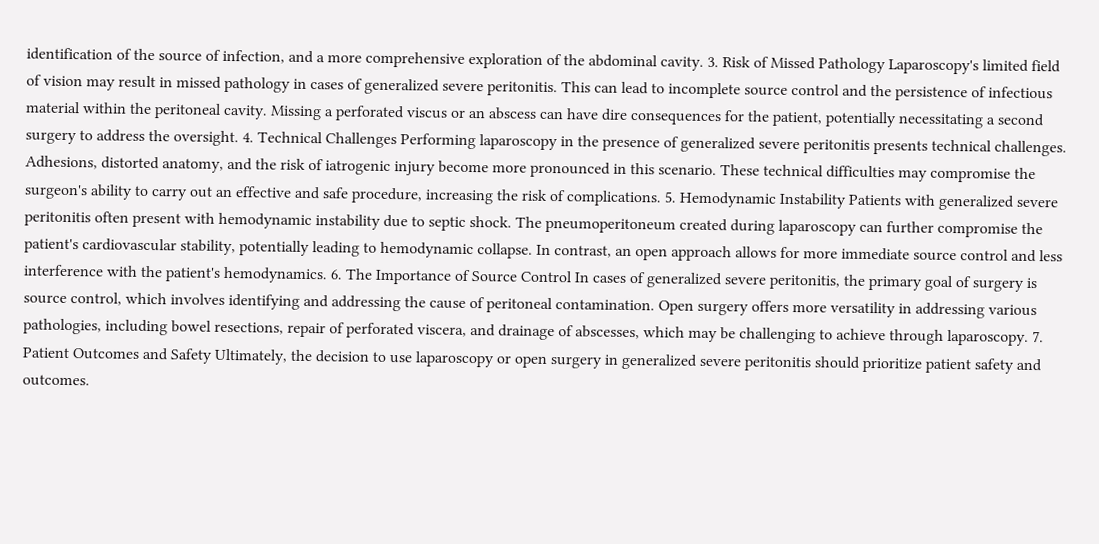identification of the source of infection, and a more comprehensive exploration of the abdominal cavity. 3. Risk of Missed Pathology Laparoscopy's limited field of vision may result in missed pathology in cases of generalized severe peritonitis. This can lead to incomplete source control and the persistence of infectious material within the peritoneal cavity. Missing a perforated viscus or an abscess can have dire consequences for the patient, potentially necessitating a second surgery to address the oversight. 4. Technical Challenges Performing laparoscopy in the presence of generalized severe peritonitis presents technical challenges. Adhesions, distorted anatomy, and the risk of iatrogenic injury become more pronounced in this scenario. These technical difficulties may compromise the surgeon's ability to carry out an effective and safe procedure, increasing the risk of complications. 5. Hemodynamic Instability Patients with generalized severe peritonitis often present with hemodynamic instability due to septic shock. The pneumoperitoneum created during laparoscopy can further compromise the patient's cardiovascular stability, potentially leading to hemodynamic collapse. In contrast, an open approach allows for more immediate source control and less interference with the patient's hemodynamics. 6. The Importance of Source Control In cases of generalized severe peritonitis, the primary goal of surgery is source control, which involves identifying and addressing the cause of peritoneal contamination. Open surgery offers more versatility in addressing various pathologies, including bowel resections, repair of perforated viscera, and drainage of abscesses, which may be challenging to achieve through laparoscopy. 7. Patient Outcomes and Safety Ultimately, the decision to use laparoscopy or open surgery in generalized severe peritonitis should prioritize patient safety and outcomes.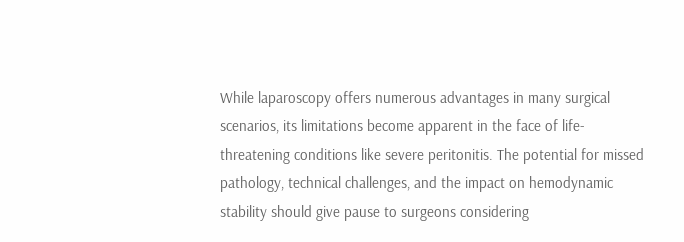While laparoscopy offers numerous advantages in many surgical scenarios, its limitations become apparent in the face of life-threatening conditions like severe peritonitis. The potential for missed pathology, technical challenges, and the impact on hemodynamic stability should give pause to surgeons considering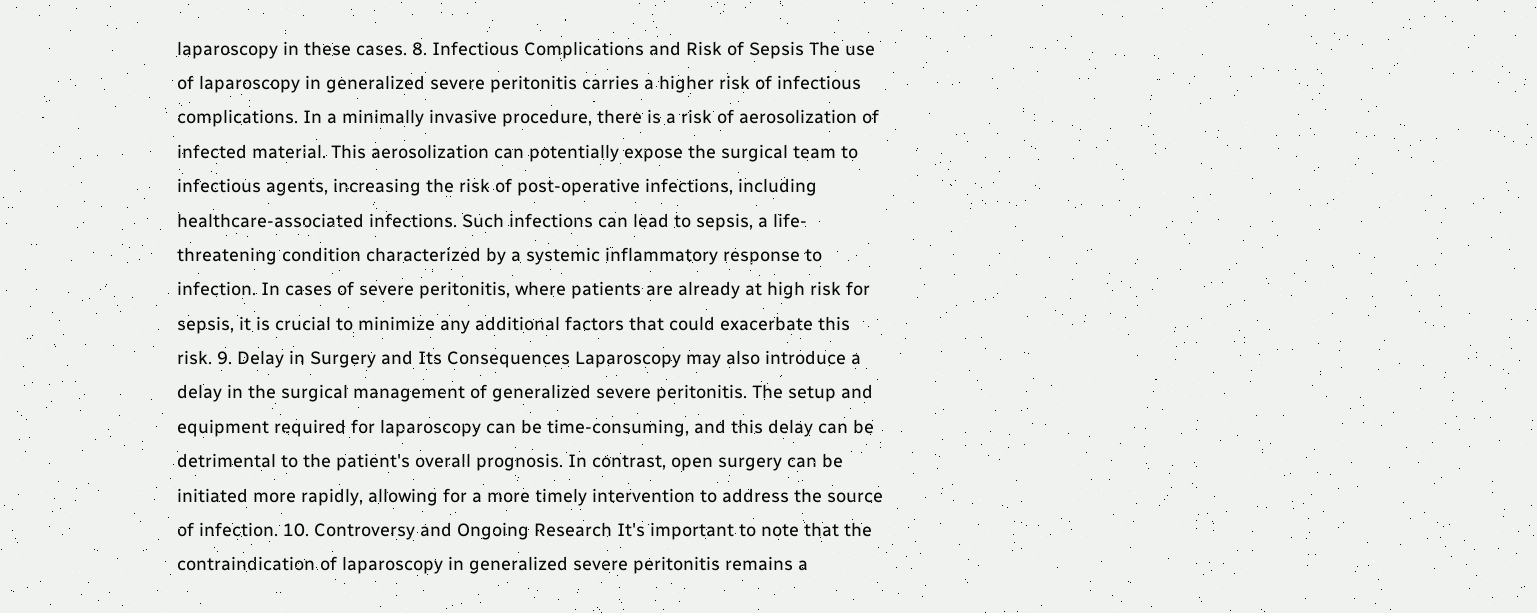laparoscopy in these cases. 8. Infectious Complications and Risk of Sepsis The use of laparoscopy in generalized severe peritonitis carries a higher risk of infectious complications. In a minimally invasive procedure, there is a risk of aerosolization of infected material. This aerosolization can potentially expose the surgical team to infectious agents, increasing the risk of post-operative infections, including healthcare-associated infections. Such infections can lead to sepsis, a life-threatening condition characterized by a systemic inflammatory response to infection. In cases of severe peritonitis, where patients are already at high risk for sepsis, it is crucial to minimize any additional factors that could exacerbate this risk. 9. Delay in Surgery and Its Consequences Laparoscopy may also introduce a delay in the surgical management of generalized severe peritonitis. The setup and equipment required for laparoscopy can be time-consuming, and this delay can be detrimental to the patient's overall prognosis. In contrast, open surgery can be initiated more rapidly, allowing for a more timely intervention to address the source of infection. 10. Controversy and Ongoing Research It's important to note that the contraindication of laparoscopy in generalized severe peritonitis remains a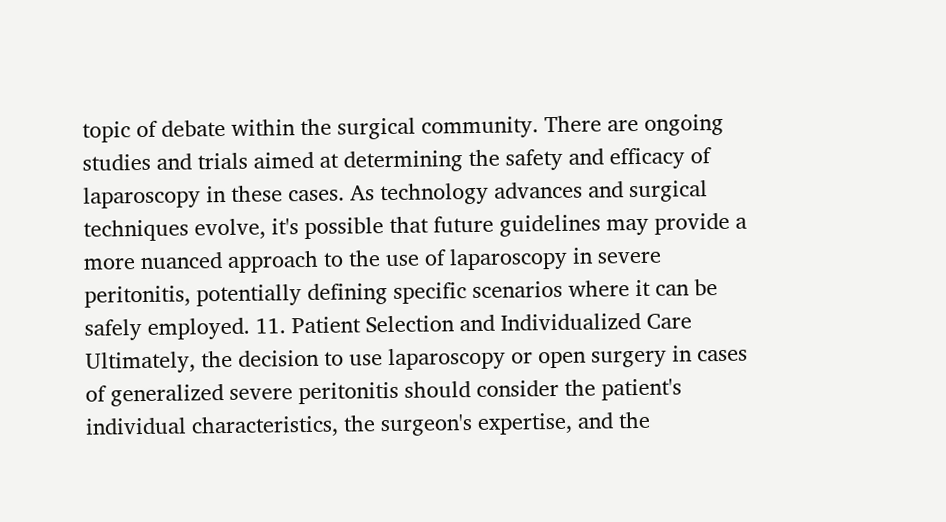topic of debate within the surgical community. There are ongoing studies and trials aimed at determining the safety and efficacy of laparoscopy in these cases. As technology advances and surgical techniques evolve, it's possible that future guidelines may provide a more nuanced approach to the use of laparoscopy in severe peritonitis, potentially defining specific scenarios where it can be safely employed. 11. Patient Selection and Individualized Care Ultimately, the decision to use laparoscopy or open surgery in cases of generalized severe peritonitis should consider the patient's individual characteristics, the surgeon's expertise, and the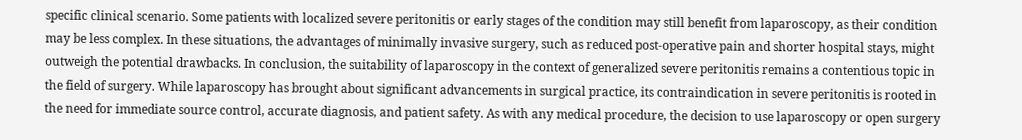specific clinical scenario. Some patients with localized severe peritonitis or early stages of the condition may still benefit from laparoscopy, as their condition may be less complex. In these situations, the advantages of minimally invasive surgery, such as reduced post-operative pain and shorter hospital stays, might outweigh the potential drawbacks. In conclusion, the suitability of laparoscopy in the context of generalized severe peritonitis remains a contentious topic in the field of surgery. While laparoscopy has brought about significant advancements in surgical practice, its contraindication in severe peritonitis is rooted in the need for immediate source control, accurate diagnosis, and patient safety. As with any medical procedure, the decision to use laparoscopy or open surgery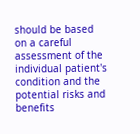should be based on a careful assessment of the individual patient's condition and the potential risks and benefits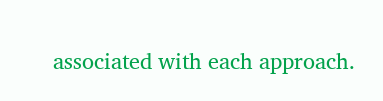associated with each approach.